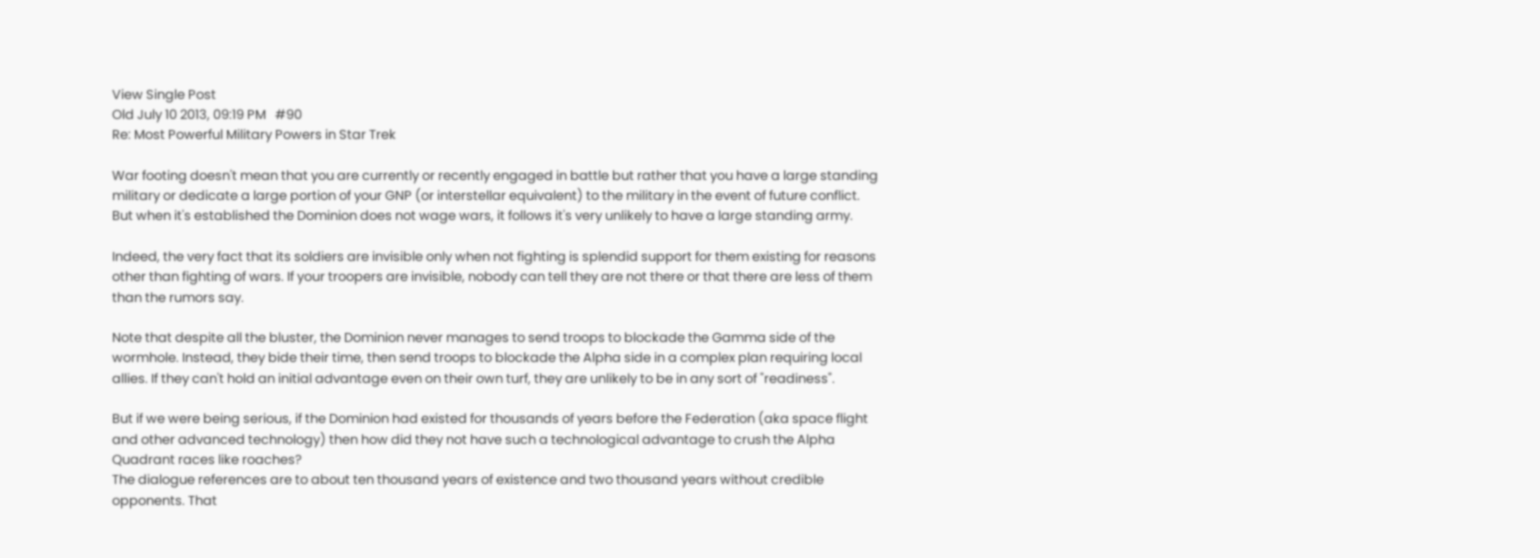View Single Post
Old July 10 2013, 09:19 PM   #90
Re: Most Powerful Military Powers in Star Trek

War footing doesn't mean that you are currently or recently engaged in battle but rather that you have a large standing military or dedicate a large portion of your GNP (or interstellar equivalent) to the military in the event of future conflict.
But when it's established the Dominion does not wage wars, it follows it's very unlikely to have a large standing army.

Indeed, the very fact that its soldiers are invisible only when not fighting is splendid support for them existing for reasons other than fighting of wars. If your troopers are invisible, nobody can tell they are not there or that there are less of them than the rumors say.

Note that despite all the bluster, the Dominion never manages to send troops to blockade the Gamma side of the wormhole. Instead, they bide their time, then send troops to blockade the Alpha side in a complex plan requiring local allies. If they can't hold an initial advantage even on their own turf, they are unlikely to be in any sort of "readiness".

But if we were being serious, if the Dominion had existed for thousands of years before the Federation (aka space flight and other advanced technology) then how did they not have such a technological advantage to crush the Alpha Quadrant races like roaches?
The dialogue references are to about ten thousand years of existence and two thousand years without credible opponents. That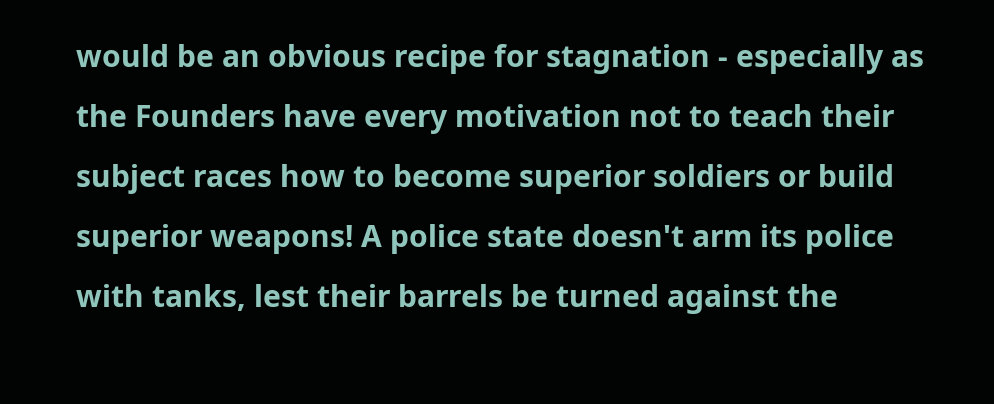would be an obvious recipe for stagnation - especially as the Founders have every motivation not to teach their subject races how to become superior soldiers or build superior weapons! A police state doesn't arm its police with tanks, lest their barrels be turned against the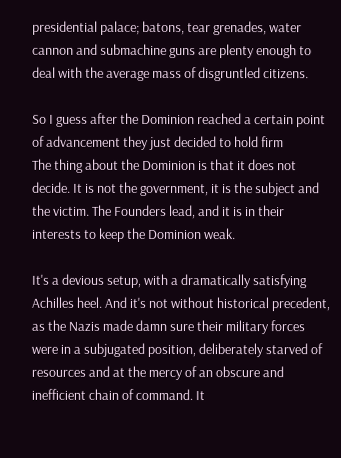presidential palace; batons, tear grenades, water cannon and submachine guns are plenty enough to deal with the average mass of disgruntled citizens.

So I guess after the Dominion reached a certain point of advancement they just decided to hold firm
The thing about the Dominion is that it does not decide. It is not the government, it is the subject and the victim. The Founders lead, and it is in their interests to keep the Dominion weak.

It's a devious setup, with a dramatically satisfying Achilles heel. And it's not without historical precedent, as the Nazis made damn sure their military forces were in a subjugated position, deliberately starved of resources and at the mercy of an obscure and inefficient chain of command. It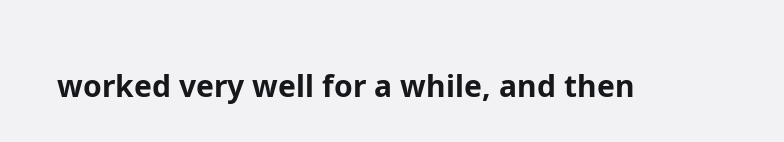worked very well for a while, and then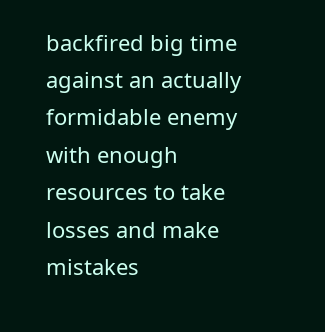backfired big time against an actually formidable enemy with enough resources to take losses and make mistakes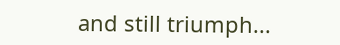and still triumph...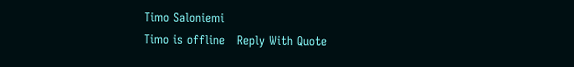Timo Saloniemi
Timo is offline   Reply With Quote